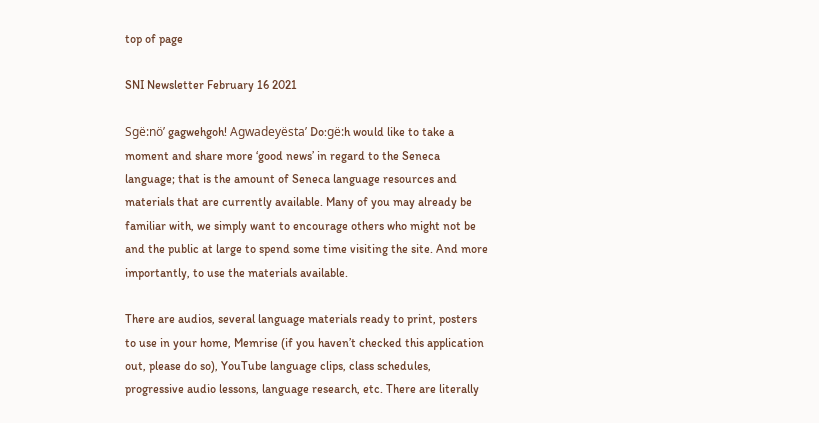top of page

SNI Newsletter February 16 2021

Sgë:nö’ gagwehgoh! Agwadeyësta’ Do:gë:h would like to take a moment and share more ‘good news’ in regard to the Seneca language; that is the amount of Seneca language resources and materials that are currently available. Many of you may already be familiar with, we simply want to encourage others who might not be and the public at large to spend some time visiting the site. And more importantly, to use the materials available.

There are audios, several language materials ready to print, posters to use in your home, Memrise (if you haven’t checked this application out, please do so), YouTube language clips, class schedules, progressive audio lessons, language research, etc. There are literally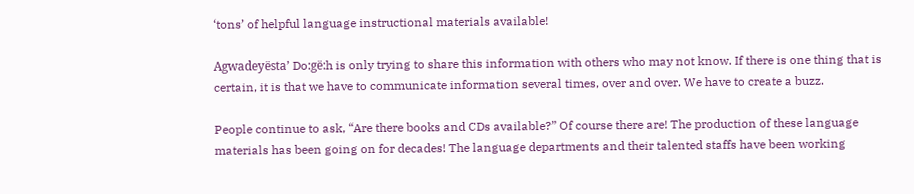‘tons’ of helpful language instructional materials available!

Agwadeyësta’ Do:gë:h is only trying to share this information with others who may not know. If there is one thing that is certain, it is that we have to communicate information several times, over and over. We have to create a buzz.

People continue to ask, “Are there books and CDs available?” Of course there are! The production of these language materials has been going on for decades! The language departments and their talented staffs have been working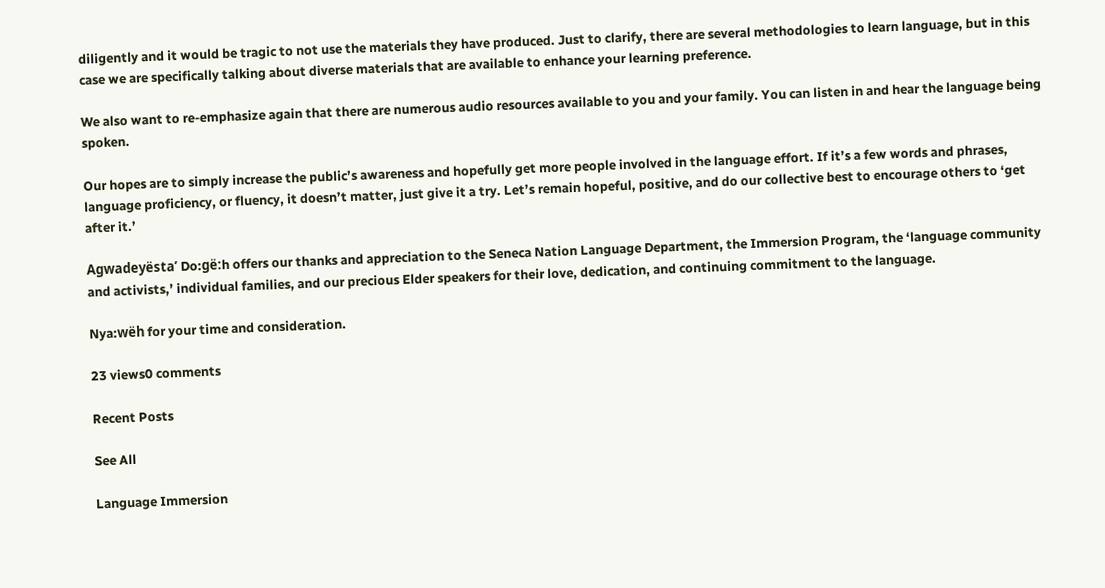diligently and it would be tragic to not use the materials they have produced. Just to clarify, there are several methodologies to learn language, but in this case we are specifically talking about diverse materials that are available to enhance your learning preference.

We also want to re-emphasize again that there are numerous audio resources available to you and your family. You can listen in and hear the language being spoken.

Our hopes are to simply increase the public’s awareness and hopefully get more people involved in the language effort. If it’s a few words and phrases, language proficiency, or fluency, it doesn’t matter, just give it a try. Let’s remain hopeful, positive, and do our collective best to encourage others to ‘get after it.’

Agwadeyësta’ Do:gë:h offers our thanks and appreciation to the Seneca Nation Language Department, the Immersion Program, the ‘language community and activists,’ individual families, and our precious Elder speakers for their love, dedication, and continuing commitment to the language.

Nya:wëh for your time and consideration.

23 views0 comments

Recent Posts

See All

Language Immersion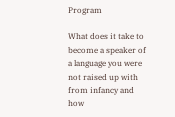Program

What does it take to become a speaker of a language you were not raised up with from infancy and how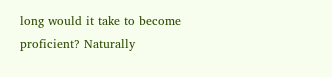long would it take to become proficient? Naturally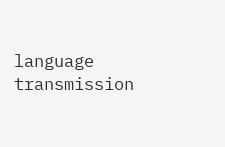language transmission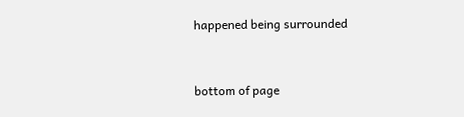happened being surrounded


bottom of page